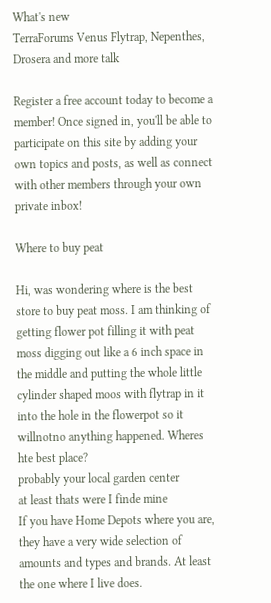What's new
TerraForums Venus Flytrap, Nepenthes, Drosera and more talk

Register a free account today to become a member! Once signed in, you'll be able to participate on this site by adding your own topics and posts, as well as connect with other members through your own private inbox!

Where to buy peat

Hi, was wondering where is the best store to buy peat moss. I am thinking of getting flower pot filling it with peat moss digging out like a 6 inch space in the middle and putting the whole little cylinder shaped moos with flytrap in it into the hole in the flowerpot so it willnotno anything happened. Wheres hte best place?
probably your local garden center
at least thats were I finde mine
If you have Home Depots where you are, they have a very wide selection of amounts and types and brands. At least the one where I live does.